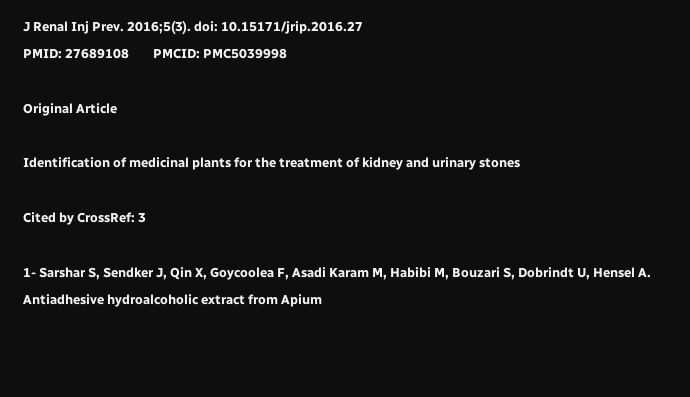J Renal Inj Prev. 2016;5(3). doi: 10.15171/jrip.2016.27
PMID: 27689108        PMCID: PMC5039998

Original Article

Identification of medicinal plants for the treatment of kidney and urinary stones

Cited by CrossRef: 3

1- Sarshar S, Sendker J, Qin X, Goycoolea F, Asadi Karam M, Habibi M, Bouzari S, Dobrindt U, Hensel A. Antiadhesive hydroalcoholic extract from Apium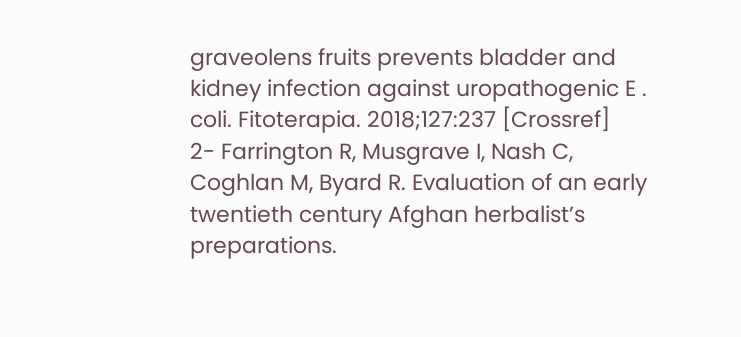graveolens fruits prevents bladder and kidney infection against uropathogenic E . coli. Fitoterapia. 2018;127:237 [Crossref]
2- Farrington R, Musgrave I, Nash C, Coghlan M, Byard R. Evaluation of an early twentieth century Afghan herbalist’s preparations.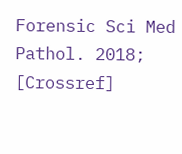Forensic Sci Med Pathol. 2018; [Crossref]